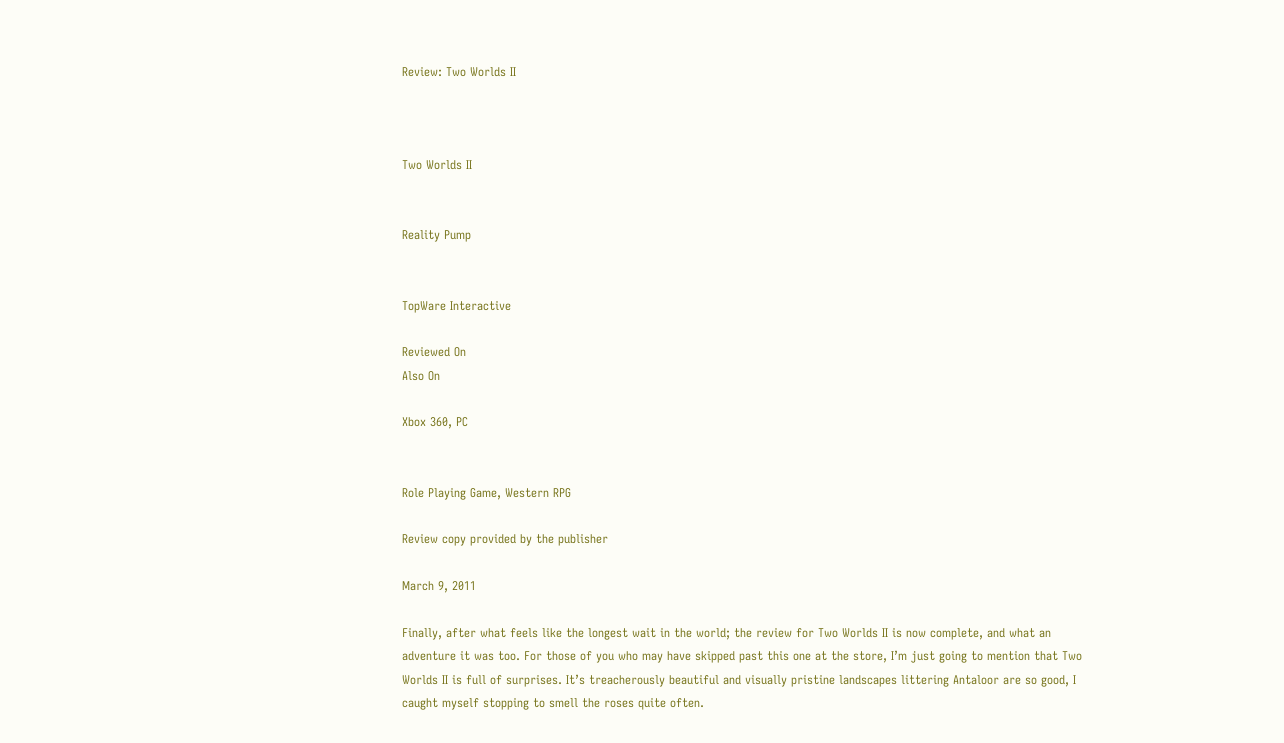Review: Two Worlds II



Two Worlds II


Reality Pump


TopWare Interactive

Reviewed On
Also On

Xbox 360, PC


Role Playing Game, Western RPG

Review copy provided by the publisher

March 9, 2011

Finally, after what feels like the longest wait in the world; the review for Two Worlds II is now complete, and what an adventure it was too. For those of you who may have skipped past this one at the store, I’m just going to mention that Two Worlds II is full of surprises. It’s treacherously beautiful and visually pristine landscapes littering Antaloor are so good, I caught myself stopping to smell the roses quite often.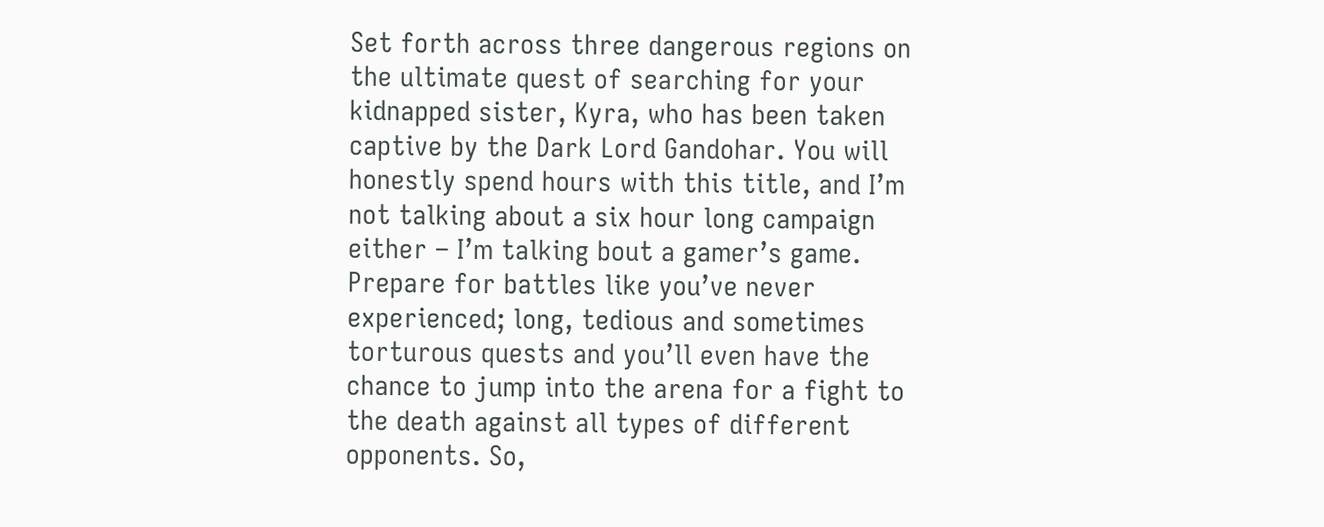Set forth across three dangerous regions on the ultimate quest of searching for your kidnapped sister, Kyra, who has been taken captive by the Dark Lord Gandohar. You will honestly spend hours with this title, and I’m not talking about a six hour long campaign either – I’m talking bout a gamer’s game. Prepare for battles like you’ve never experienced; long, tedious and sometimes torturous quests and you’ll even have the chance to jump into the arena for a fight to the death against all types of different opponents. So,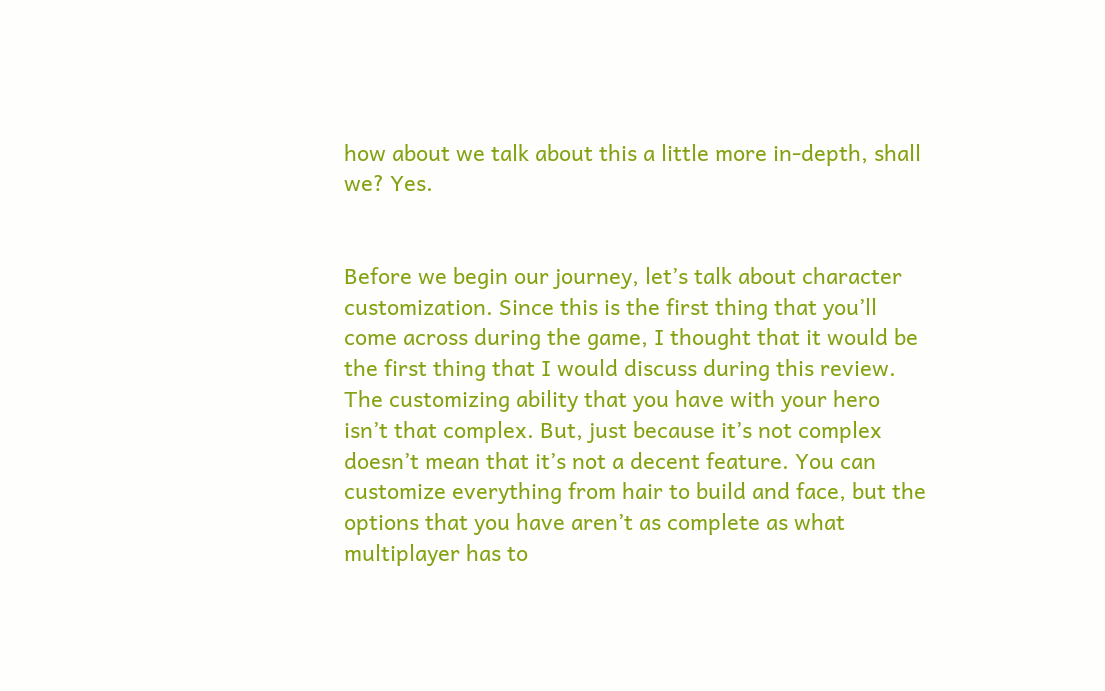how about we talk about this a little more in-depth, shall we? Yes.


Before we begin our journey, let’s talk about character customization. Since this is the first thing that you’ll come across during the game, I thought that it would be the first thing that I would discuss during this review. The customizing ability that you have with your hero isn’t that complex. But, just because it’s not complex doesn’t mean that it’s not a decent feature. You can customize everything from hair to build and face, but the options that you have aren’t as complete as what multiplayer has to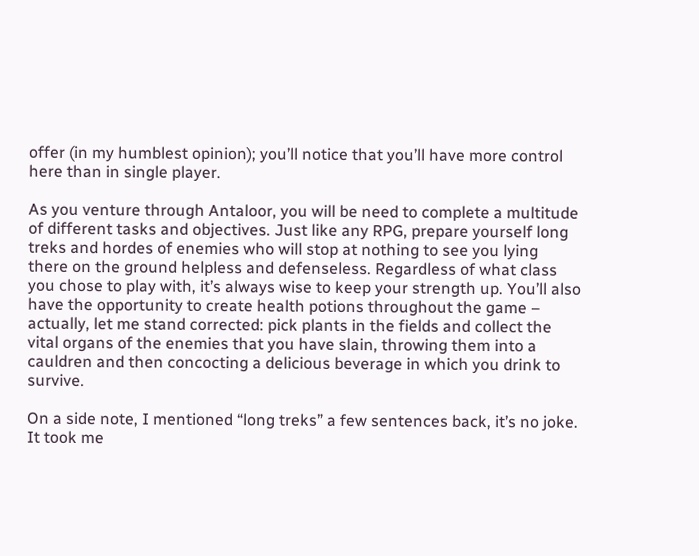offer (in my humblest opinion); you’ll notice that you’ll have more control here than in single player.

As you venture through Antaloor, you will be need to complete a multitude of different tasks and objectives. Just like any RPG, prepare yourself long treks and hordes of enemies who will stop at nothing to see you lying there on the ground helpless and defenseless. Regardless of what class you chose to play with, it’s always wise to keep your strength up. You’ll also have the opportunity to create health potions throughout the game – actually, let me stand corrected: pick plants in the fields and collect the vital organs of the enemies that you have slain, throwing them into a cauldren and then concocting a delicious beverage in which you drink to survive.

On a side note, I mentioned “long treks” a few sentences back, it’s no joke. It took me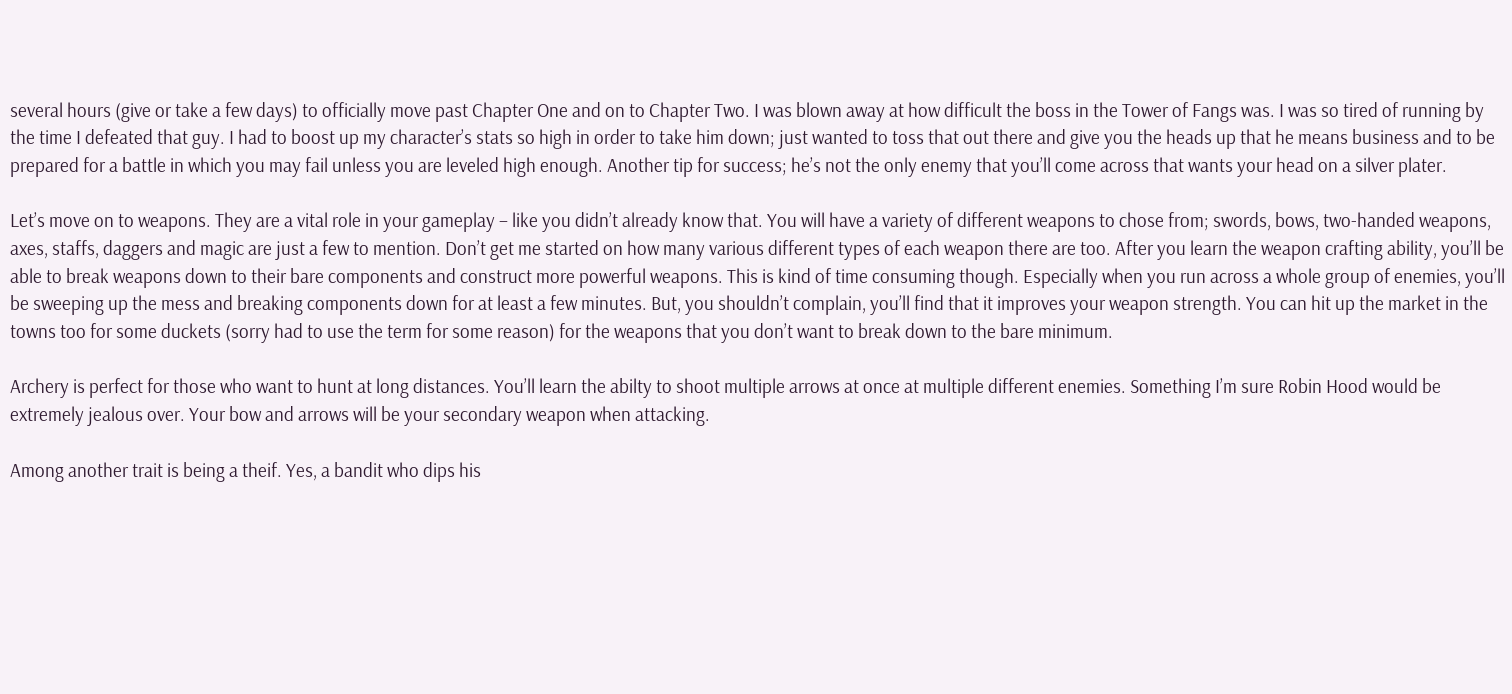several hours (give or take a few days) to officially move past Chapter One and on to Chapter Two. I was blown away at how difficult the boss in the Tower of Fangs was. I was so tired of running by the time I defeated that guy. I had to boost up my character’s stats so high in order to take him down; just wanted to toss that out there and give you the heads up that he means business and to be prepared for a battle in which you may fail unless you are leveled high enough. Another tip for success; he’s not the only enemy that you’ll come across that wants your head on a silver plater.

Let’s move on to weapons. They are a vital role in your gameplay – like you didn’t already know that. You will have a variety of different weapons to chose from; swords, bows, two-handed weapons, axes, staffs, daggers and magic are just a few to mention. Don’t get me started on how many various different types of each weapon there are too. After you learn the weapon crafting ability, you’ll be able to break weapons down to their bare components and construct more powerful weapons. This is kind of time consuming though. Especially when you run across a whole group of enemies, you’ll be sweeping up the mess and breaking components down for at least a few minutes. But, you shouldn’t complain, you’ll find that it improves your weapon strength. You can hit up the market in the towns too for some duckets (sorry had to use the term for some reason) for the weapons that you don’t want to break down to the bare minimum.

Archery is perfect for those who want to hunt at long distances. You’ll learn the abilty to shoot multiple arrows at once at multiple different enemies. Something I’m sure Robin Hood would be extremely jealous over. Your bow and arrows will be your secondary weapon when attacking.

Among another trait is being a theif. Yes, a bandit who dips his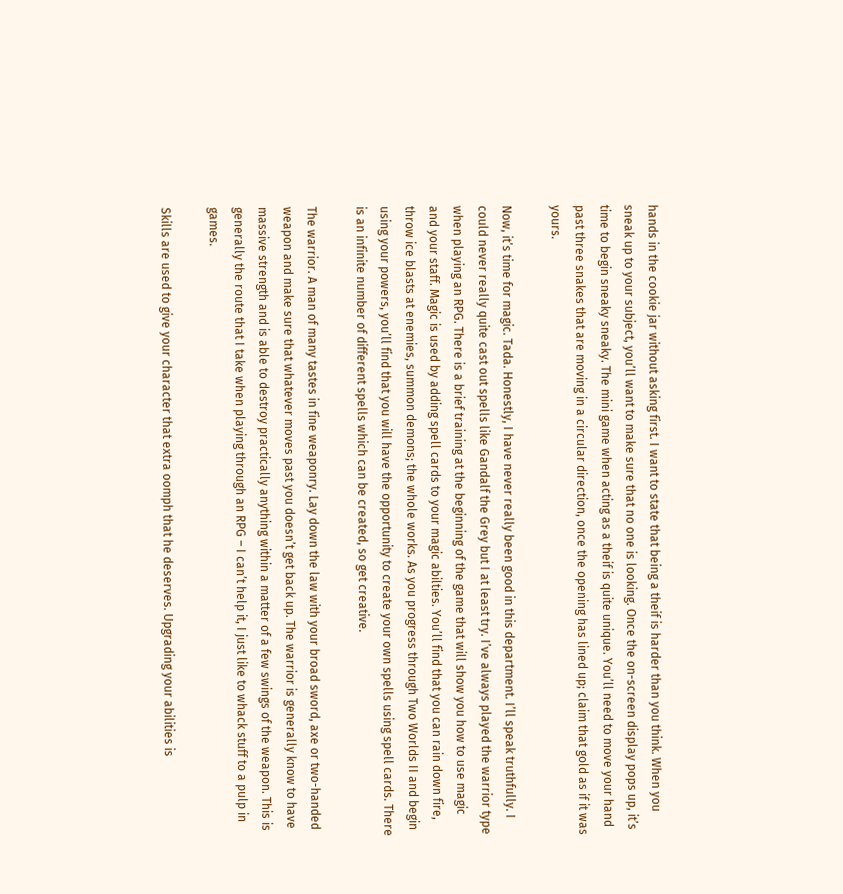hands in the cookie jar without asking first. I want to state that being a theif is harder than you think. When you sneak up to your subject, you’ll want to make sure that no one is looking. Once the on-screen display pops up, it’s time to begin sneaky sneaky. The mini game when acting as a theif is quite unique. You’ll need to move your hand past three snakes that are moving in a circular direction, once the opening has lined up; claim that gold as if it was yours.

Now, it’s time for magic. Tada. Honestly, I have never really been good in this department. I’ll speak truthfully. I could never really quite cast out spells like Gandalf the Grey but I at least try. I’ve always played the warrior type when playing an RPG. There is a brief training at the beginning of the game that will show you how to use magic and your staff. Magic is used by adding spell cards to your magic abilties. You’ll find that you can rain down fire, throw ice blasts at enemies, summon demons; the whole works. As you progress through Two Worlds II and begin using your powers, you’ll find that you will have the opportunity to create your own spells using spell cards. There is an infinite number of different spells which can be created, so get creative.

The warrior. A man of many tastes in fine weaponry. Lay down the law with your broad sword, axe or two-handed weapon and make sure that whatever moves past you doesn’t get back up. The warrior is generally know to have massive strength and is able to destroy practically anything within a matter of a few swings of the weapon. This is generally the route that I take when playing through an RPG – I can’t help it, I just like to whack stuff to a pulp in games.

Skills are used to give your character that extra oomph that he deserves. Upgrading your abilities is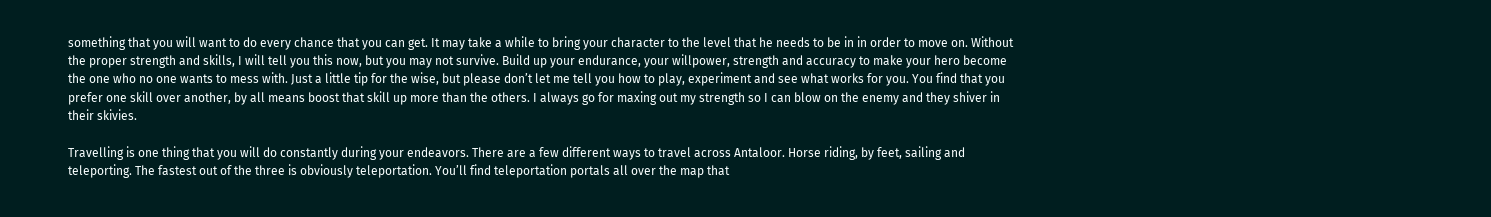something that you will want to do every chance that you can get. It may take a while to bring your character to the level that he needs to be in in order to move on. Without the proper strength and skills, I will tell you this now, but you may not survive. Build up your endurance, your willpower, strength and accuracy to make your hero become the one who no one wants to mess with. Just a little tip for the wise, but please don’t let me tell you how to play, experiment and see what works for you. You find that you prefer one skill over another, by all means boost that skill up more than the others. I always go for maxing out my strength so I can blow on the enemy and they shiver in their skivies.

Travelling is one thing that you will do constantly during your endeavors. There are a few different ways to travel across Antaloor. Horse riding, by feet, sailing and teleporting. The fastest out of the three is obviously teleportation. You’ll find teleportation portals all over the map that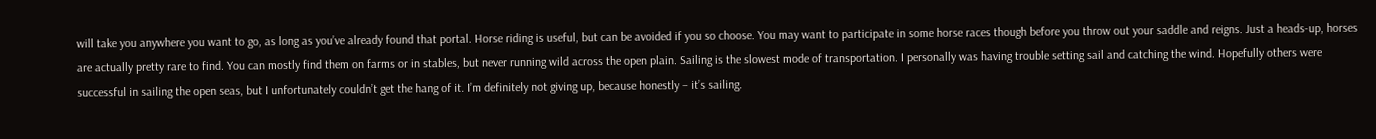will take you anywhere you want to go, as long as you’ve already found that portal. Horse riding is useful, but can be avoided if you so choose. You may want to participate in some horse races though before you throw out your saddle and reigns. Just a heads-up, horses are actually pretty rare to find. You can mostly find them on farms or in stables, but never running wild across the open plain. Sailing is the slowest mode of transportation. I personally was having trouble setting sail and catching the wind. Hopefully others were successful in sailing the open seas, but I unfortunately couldn’t get the hang of it. I’m definitely not giving up, because honestly – it’s sailing.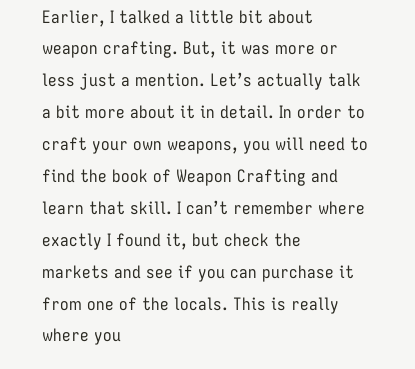Earlier, I talked a little bit about weapon crafting. But, it was more or less just a mention. Let’s actually talk a bit more about it in detail. In order to craft your own weapons, you will need to find the book of Weapon Crafting and learn that skill. I can’t remember where exactly I found it, but check the markets and see if you can purchase it from one of the locals. This is really where you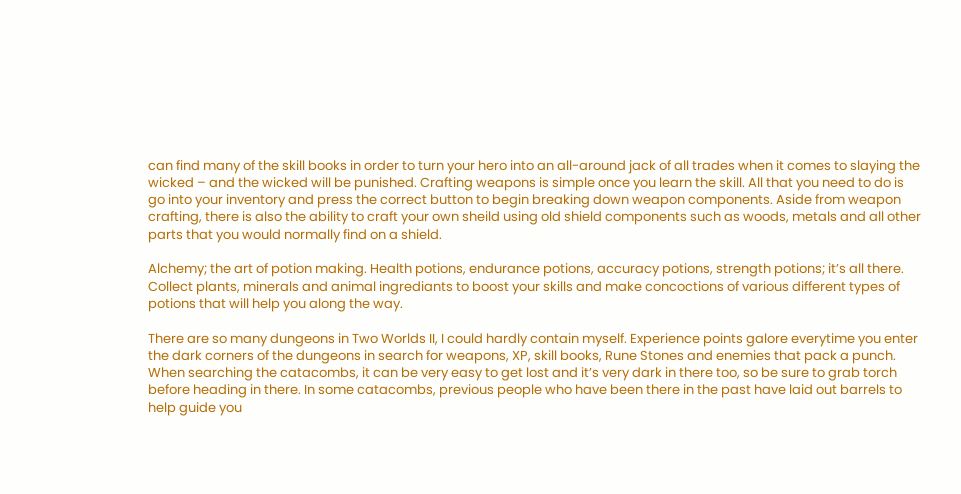can find many of the skill books in order to turn your hero into an all-around jack of all trades when it comes to slaying the wicked – and the wicked will be punished. Crafting weapons is simple once you learn the skill. All that you need to do is go into your inventory and press the correct button to begin breaking down weapon components. Aside from weapon crafting, there is also the ability to craft your own sheild using old shield components such as woods, metals and all other parts that you would normally find on a shield.

Alchemy; the art of potion making. Health potions, endurance potions, accuracy potions, strength potions; it’s all there. Collect plants, minerals and animal ingrediants to boost your skills and make concoctions of various different types of potions that will help you along the way.

There are so many dungeons in Two Worlds II, I could hardly contain myself. Experience points galore everytime you enter the dark corners of the dungeons in search for weapons, XP, skill books, Rune Stones and enemies that pack a punch. When searching the catacombs, it can be very easy to get lost and it’s very dark in there too, so be sure to grab torch before heading in there. In some catacombs, previous people who have been there in the past have laid out barrels to help guide you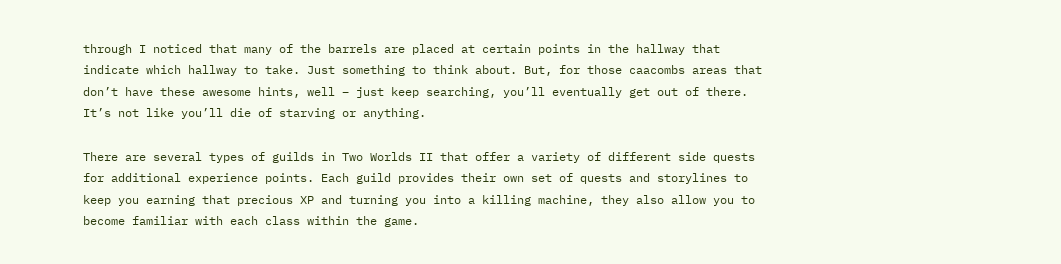through I noticed that many of the barrels are placed at certain points in the hallway that indicate which hallway to take. Just something to think about. But, for those caacombs areas that don’t have these awesome hints, well – just keep searching, you’ll eventually get out of there. It’s not like you’ll die of starving or anything.

There are several types of guilds in Two Worlds II that offer a variety of different side quests for additional experience points. Each guild provides their own set of quests and storylines to keep you earning that precious XP and turning you into a killing machine, they also allow you to become familiar with each class within the game.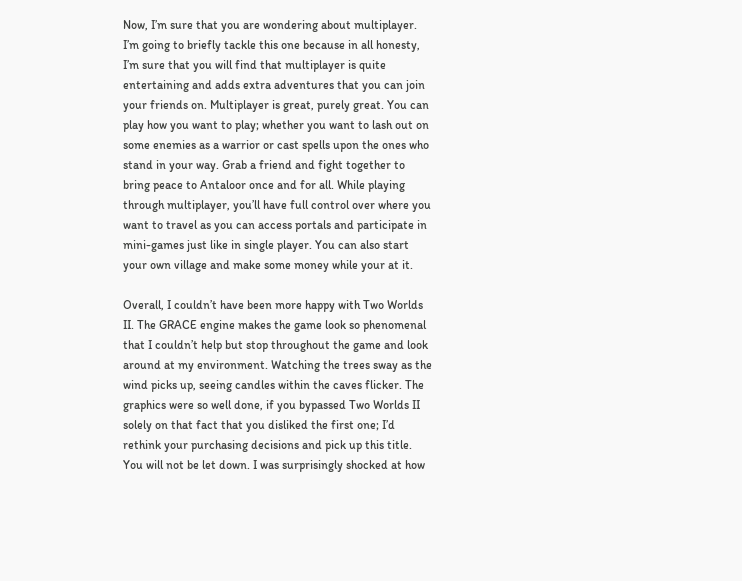Now, I’m sure that you are wondering about multiplayer. I’m going to briefly tackle this one because in all honesty, I’m sure that you will find that multiplayer is quite entertaining and adds extra adventures that you can join your friends on. Multiplayer is great, purely great. You can play how you want to play; whether you want to lash out on some enemies as a warrior or cast spells upon the ones who stand in your way. Grab a friend and fight together to bring peace to Antaloor once and for all. While playing through multiplayer, you’ll have full control over where you want to travel as you can access portals and participate in mini-games just like in single player. You can also start your own village and make some money while your at it.

Overall, I couldn’t have been more happy with Two Worlds II. The GRACE engine makes the game look so phenomenal that I couldn’t help but stop throughout the game and look around at my environment. Watching the trees sway as the wind picks up, seeing candles within the caves flicker. The graphics were so well done, if you bypassed Two Worlds II solely on that fact that you disliked the first one; I’d rethink your purchasing decisions and pick up this title. You will not be let down. I was surprisingly shocked at how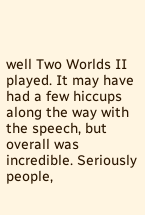well Two Worlds II played. It may have had a few hiccups along the way with the speech, but overall was incredible. Seriously people,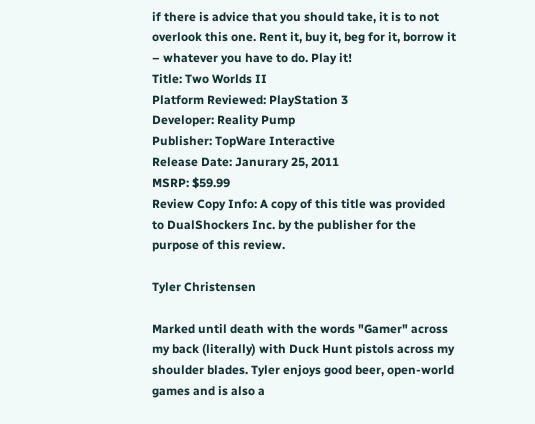if there is advice that you should take, it is to not overlook this one. Rent it, buy it, beg for it, borrow it – whatever you have to do. Play it!
Title: Two Worlds II
Platform Reviewed: PlayStation 3
Developer: Reality Pump
Publisher: TopWare Interactive
Release Date: Janurary 25, 2011
MSRP: $59.99
Review Copy Info: A copy of this title was provided to DualShockers Inc. by the publisher for the purpose of this review.

Tyler Christensen

Marked until death with the words "Gamer" across my back (literally) with Duck Hunt pistols across my shoulder blades. Tyler enjoys good beer, open-world games and is also a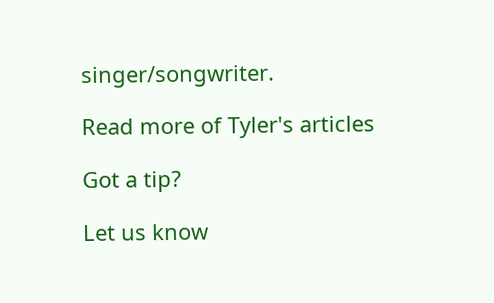singer/songwriter.

Read more of Tyler's articles

Got a tip?

Let us know